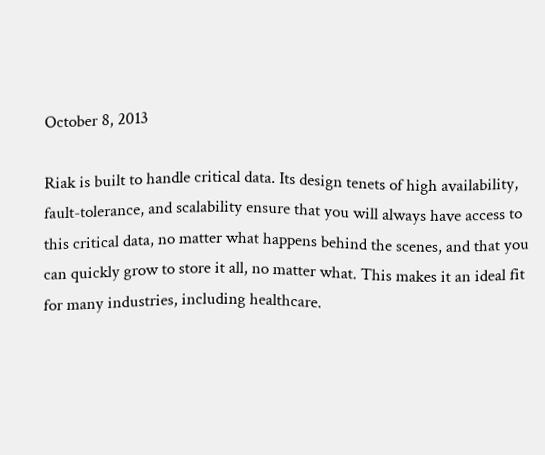October 8, 2013

Riak is built to handle critical data. Its design tenets of high availability, fault-tolerance, and scalability ensure that you will always have access to this critical data, no matter what happens behind the scenes, and that you can quickly grow to store it all, no matter what. This makes it an ideal fit for many industries, including healthcare.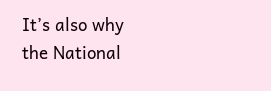It’s also why the National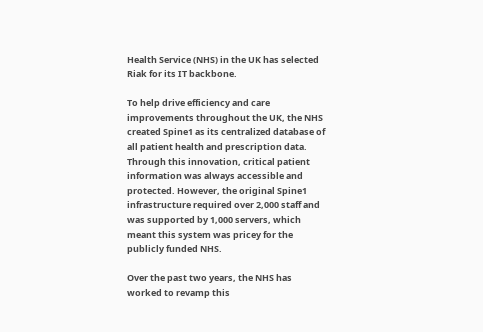Health Service (NHS) in the UK has selected Riak for its IT backbone.

To help drive efficiency and care improvements throughout the UK, the NHS created Spine1 as its centralized database of all patient health and prescription data. Through this innovation, critical patient information was always accessible and protected. However, the original Spine1 infrastructure required over 2,000 staff and was supported by 1,000 servers, which meant this system was pricey for the publicly funded NHS.

Over the past two years, the NHS has worked to revamp this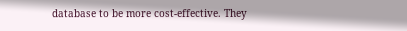database to be more cost-effective. They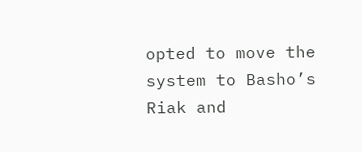opted to move the system to Basho’s Riak and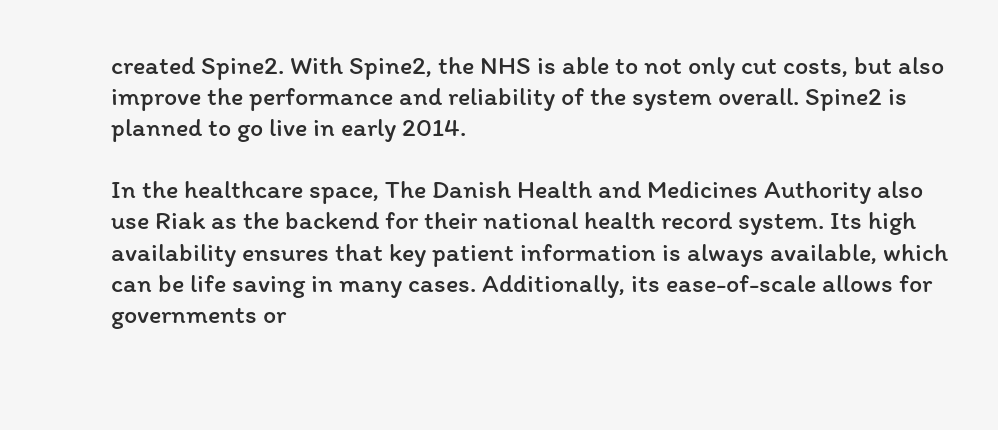created Spine2. With Spine2, the NHS is able to not only cut costs, but also improve the performance and reliability of the system overall. Spine2 is planned to go live in early 2014.

In the healthcare space, The Danish Health and Medicines Authority also use Riak as the backend for their national health record system. Its high availability ensures that key patient information is always available, which can be life saving in many cases. Additionally, its ease-of-scale allows for governments or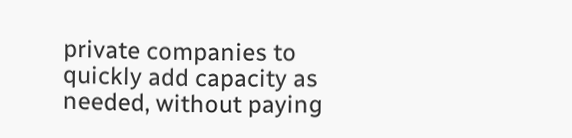private companies to quickly add capacity as needed, without paying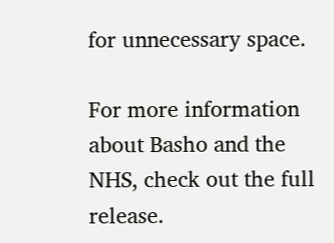for unnecessary space.

For more information about Basho and the NHS, check out the full release.